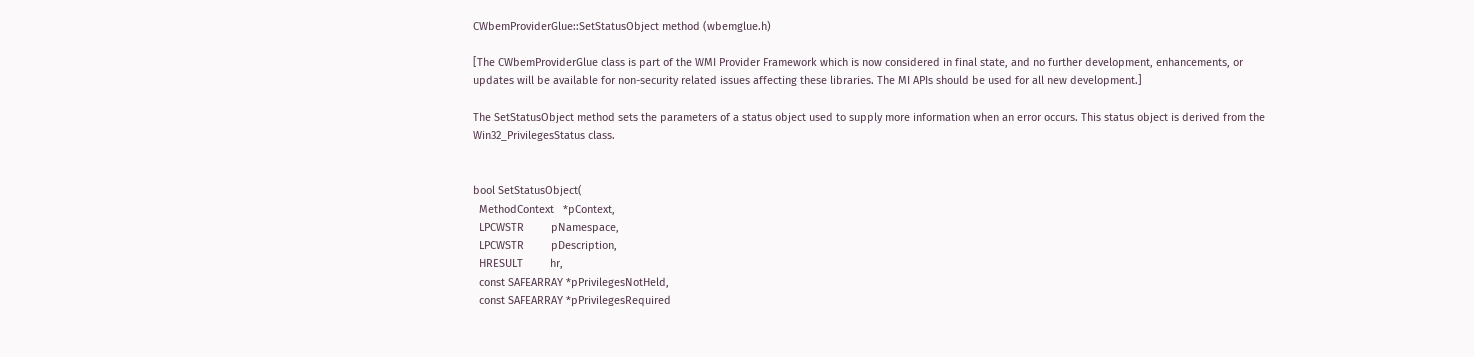CWbemProviderGlue::SetStatusObject method (wbemglue.h)

[The CWbemProviderGlue class is part of the WMI Provider Framework which is now considered in final state, and no further development, enhancements, or updates will be available for non-security related issues affecting these libraries. The MI APIs should be used for all new development.]

The SetStatusObject method sets the parameters of a status object used to supply more information when an error occurs. This status object is derived from the Win32_PrivilegesStatus class.


bool SetStatusObject(
  MethodContext   *pContext,
  LPCWSTR         pNamespace,
  LPCWSTR         pDescription,
  HRESULT         hr,
  const SAFEARRAY *pPrivilegesNotHeld,
  const SAFEARRAY *pPrivilegesRequired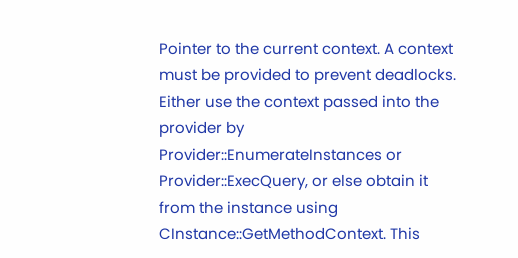Pointer to the current context. A context must be provided to prevent deadlocks. Either use the context passed into the provider by Provider::EnumerateInstances or Provider::ExecQuery, or else obtain it from the instance using CInstance::GetMethodContext. This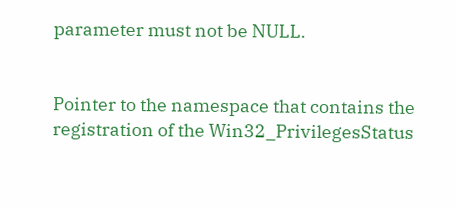parameter must not be NULL.


Pointer to the namespace that contains the registration of the Win32_PrivilegesStatus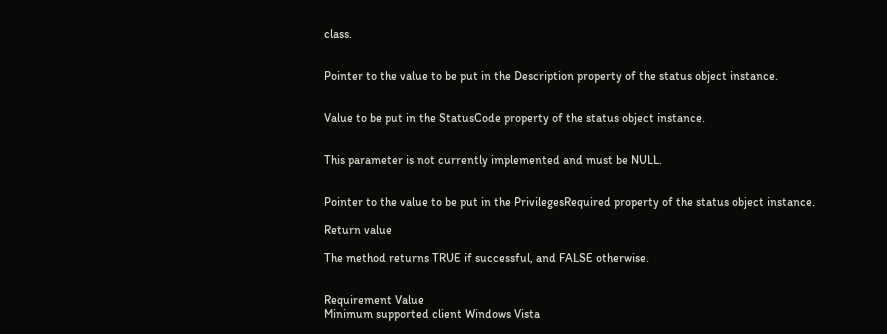class.


Pointer to the value to be put in the Description property of the status object instance.


Value to be put in the StatusCode property of the status object instance.


This parameter is not currently implemented and must be NULL.


Pointer to the value to be put in the PrivilegesRequired property of the status object instance.

Return value

The method returns TRUE if successful, and FALSE otherwise.


Requirement Value
Minimum supported client Windows Vista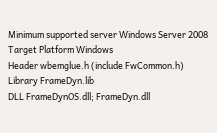Minimum supported server Windows Server 2008
Target Platform Windows
Header wbemglue.h (include FwCommon.h)
Library FrameDyn.lib
DLL FrameDynOS.dll; FrameDyn.dll